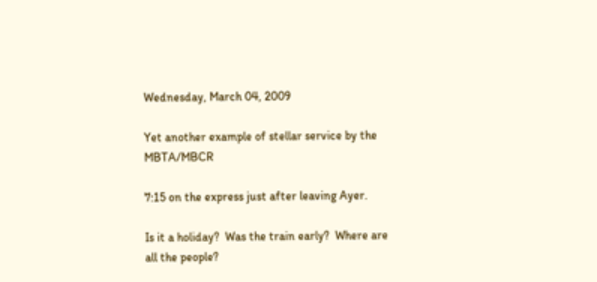Wednesday, March 04, 2009

Yet another example of stellar service by the MBTA/MBCR

7:15 on the express just after leaving Ayer.

Is it a holiday?  Was the train early?  Where are all the people?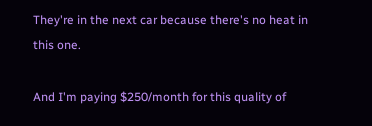They're in the next car because there's no heat in this one.

And I'm paying $250/month for this quality of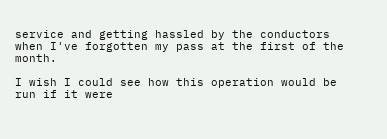service and getting hassled by the conductors when I've forgotten my pass at the first of the month.

I wish I could see how this operation would be run if it were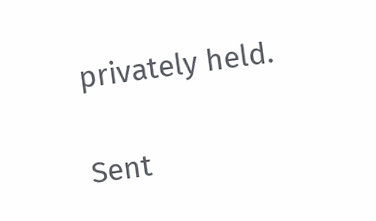privately held.

Sent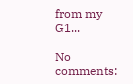from my G1...

No comments: